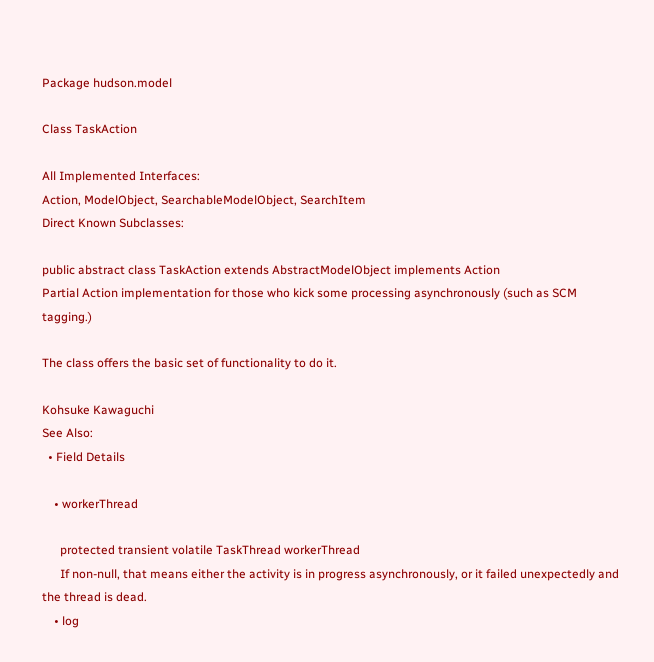Package hudson.model

Class TaskAction

All Implemented Interfaces:
Action, ModelObject, SearchableModelObject, SearchItem
Direct Known Subclasses:

public abstract class TaskAction extends AbstractModelObject implements Action
Partial Action implementation for those who kick some processing asynchronously (such as SCM tagging.)

The class offers the basic set of functionality to do it.

Kohsuke Kawaguchi
See Also:
  • Field Details

    • workerThread

      protected transient volatile TaskThread workerThread
      If non-null, that means either the activity is in progress asynchronously, or it failed unexpectedly and the thread is dead.
    • log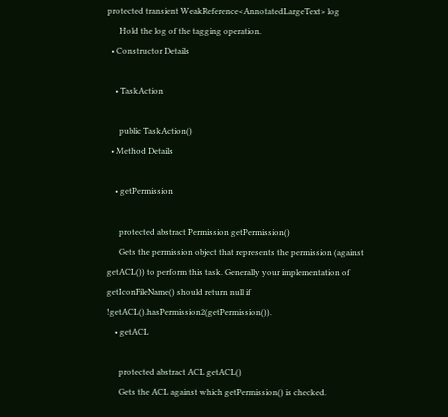protected transient WeakReference<AnnotatedLargeText> log
      Hold the log of the tagging operation.
  • Constructor Details

    • TaskAction

      public TaskAction()
  • Method Details

    • getPermission

      protected abstract Permission getPermission()
      Gets the permission object that represents the permission (against getACL()) to perform this task. Generally your implementation of getIconFileName() should return null if !getACL().hasPermission2(getPermission()).
    • getACL

      protected abstract ACL getACL()
      Gets the ACL against which getPermission() is checked.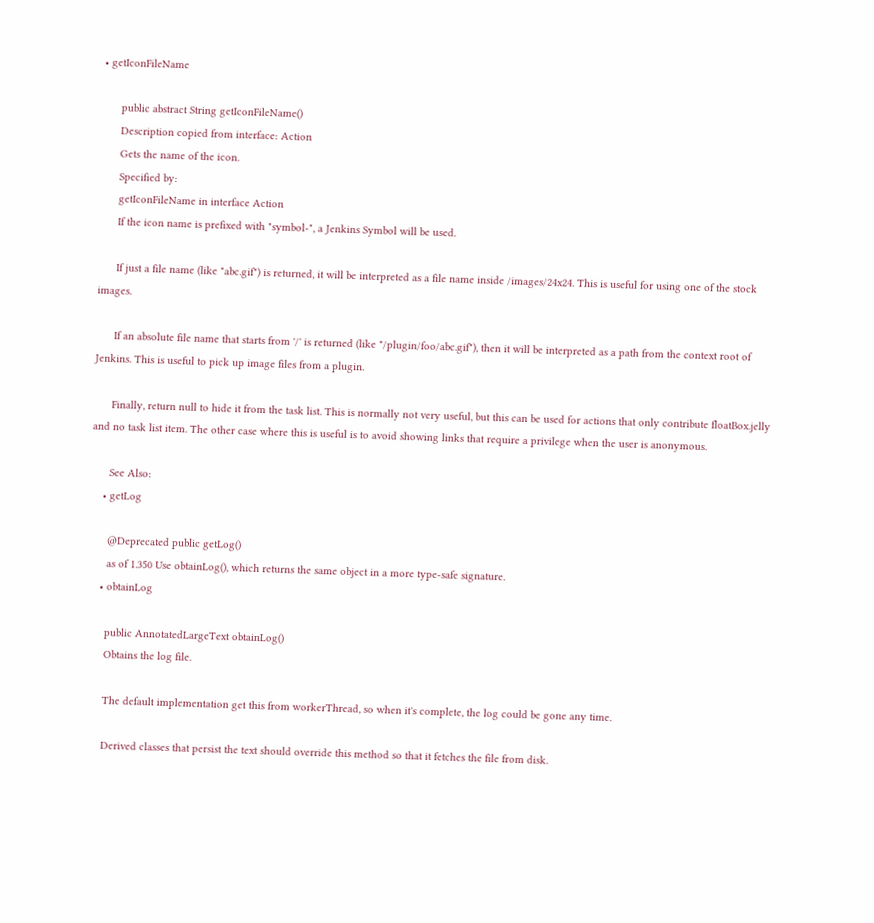• getIconFileName

      public abstract String getIconFileName()
      Description copied from interface: Action
      Gets the name of the icon.
      Specified by:
      getIconFileName in interface Action
      If the icon name is prefixed with "symbol-", a Jenkins Symbol will be used.

      If just a file name (like "abc.gif") is returned, it will be interpreted as a file name inside /images/24x24. This is useful for using one of the stock images.

      If an absolute file name that starts from '/' is returned (like "/plugin/foo/abc.gif"), then it will be interpreted as a path from the context root of Jenkins. This is useful to pick up image files from a plugin.

      Finally, return null to hide it from the task list. This is normally not very useful, but this can be used for actions that only contribute floatBox.jelly and no task list item. The other case where this is useful is to avoid showing links that require a privilege when the user is anonymous.

      See Also:
    • getLog

      @Deprecated public getLog()
      as of 1.350 Use obtainLog(), which returns the same object in a more type-safe signature.
    • obtainLog

      public AnnotatedLargeText obtainLog()
      Obtains the log file.

      The default implementation get this from workerThread, so when it's complete, the log could be gone any time.

      Derived classes that persist the text should override this method so that it fetches the file from disk.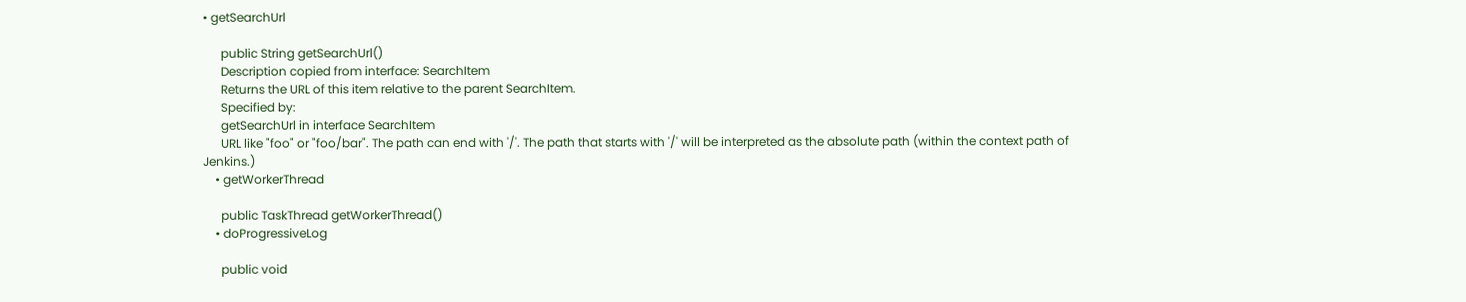• getSearchUrl

      public String getSearchUrl()
      Description copied from interface: SearchItem
      Returns the URL of this item relative to the parent SearchItem.
      Specified by:
      getSearchUrl in interface SearchItem
      URL like "foo" or "foo/bar". The path can end with '/'. The path that starts with '/' will be interpreted as the absolute path (within the context path of Jenkins.)
    • getWorkerThread

      public TaskThread getWorkerThread()
    • doProgressiveLog

      public void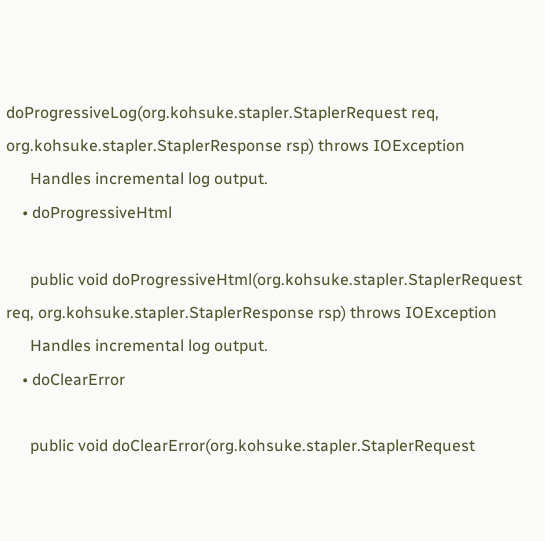doProgressiveLog(org.kohsuke.stapler.StaplerRequest req, org.kohsuke.stapler.StaplerResponse rsp) throws IOException
      Handles incremental log output.
    • doProgressiveHtml

      public void doProgressiveHtml(org.kohsuke.stapler.StaplerRequest req, org.kohsuke.stapler.StaplerResponse rsp) throws IOException
      Handles incremental log output.
    • doClearError

      public void doClearError(org.kohsuke.stapler.StaplerRequest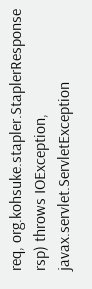req, org.kohsuke.stapler.StaplerResponse rsp) throws IOException, javax.servlet.ServletException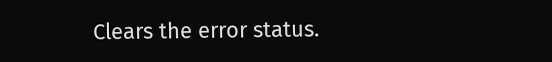Clears the error status.